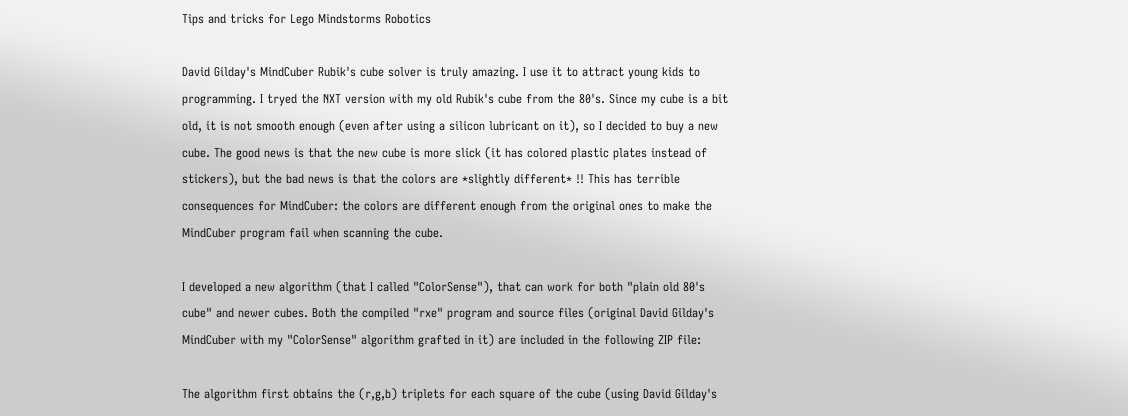Tips and tricks for Lego Mindstorms Robotics

David Gilday's MindCuber Rubik's cube solver is truly amazing. I use it to attract young kids to programming. I tryed the NXT version with my old Rubik's cube from the 80's. Since my cube is a bit old, it is not smooth enough (even after using a silicon lubricant on it), so I decided to buy a new cube. The good news is that the new cube is more slick (it has colored plastic plates instead of stickers), but the bad news is that the colors are *slightly different* !! This has terrible consequences for MindCuber: the colors are different enough from the original ones to make the MindCuber program fail when scanning the cube.

I developed a new algorithm (that I called "ColorSense"), that can work for both "plain old 80's cube" and newer cubes. Both the compiled "rxe" program and source files (original David Gilday's MindCuber with my "ColorSense" algorithm grafted in it) are included in the following ZIP file:

The algorithm first obtains the (r,g,b) triplets for each square of the cube (using David Gilday's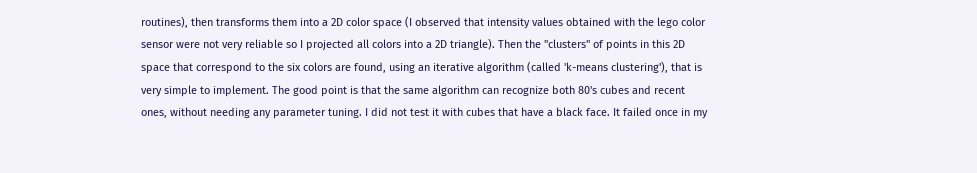routines), then transforms them into a 2D color space (I observed that intensity values obtained with the lego color sensor were not very reliable so I projected all colors into a 2D triangle). Then the "clusters" of points in this 2D space that correspond to the six colors are found, using an iterative algorithm (called 'k-means clustering'), that is very simple to implement. The good point is that the same algorithm can recognize both 80's cubes and recent ones, without needing any parameter tuning. I did not test it with cubes that have a black face. It failed once in my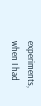experiments, when I had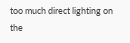too much direct lighting on the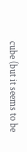cube (but it seems to be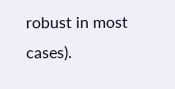robust in most cases).